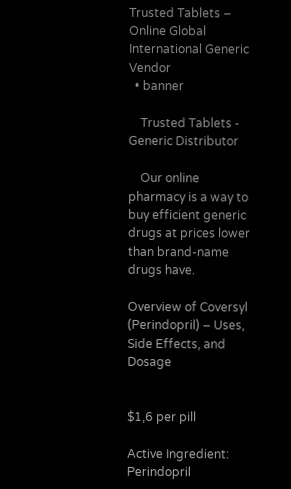Trusted Tablets – Online Global International Generic Vendor
  • banner

    Trusted Tablets - Generic Distributor

    Our online pharmacy is a way to buy efficient generic drugs at prices lower than brand-name drugs have.

Overview of Coversyl (Perindopril) – Uses, Side Effects, and Dosage


$1,6 per pill

Active Ingredient: Perindopril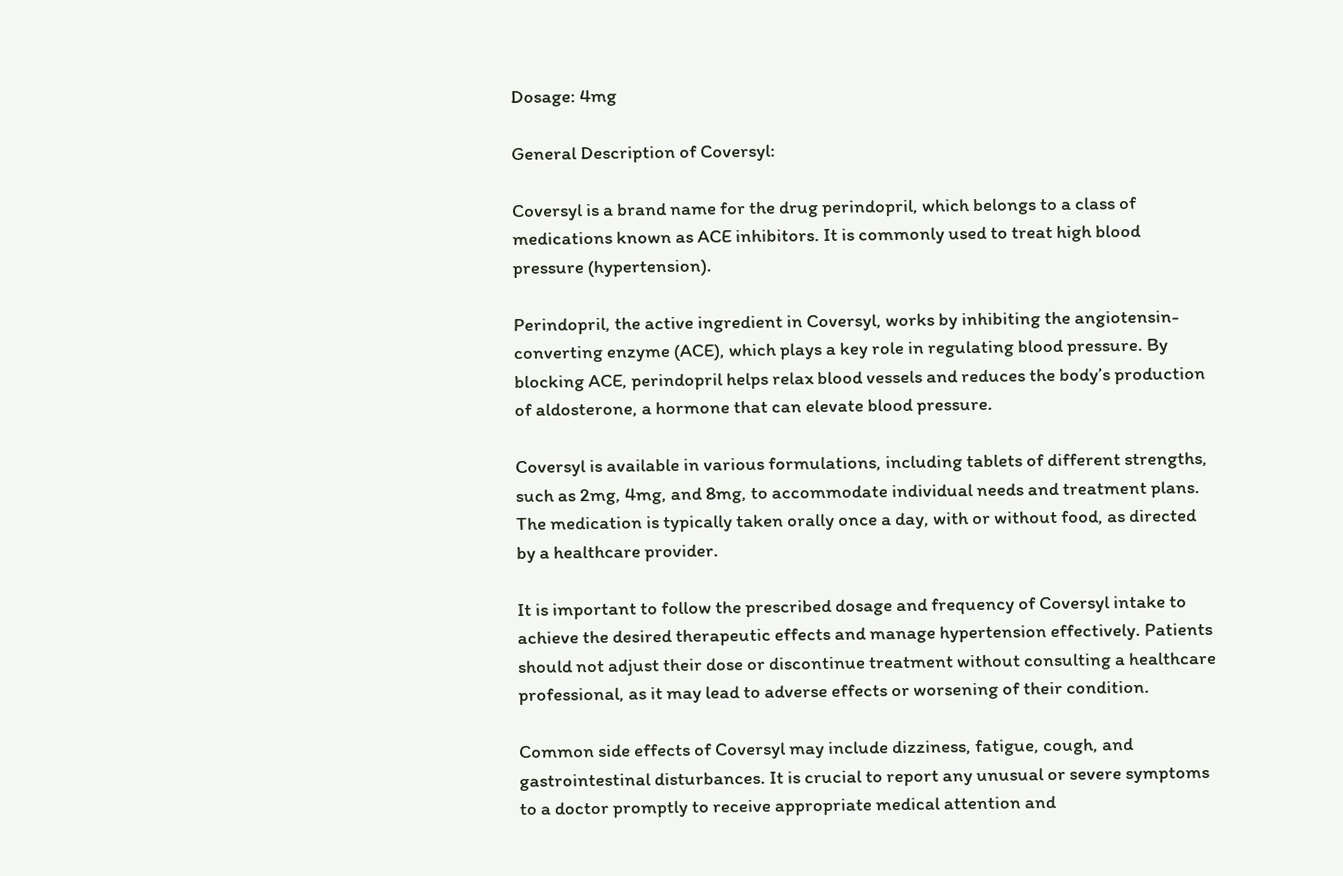Dosage: 4mg

General Description of Coversyl:

Coversyl is a brand name for the drug perindopril, which belongs to a class of medications known as ACE inhibitors. It is commonly used to treat high blood pressure (hypertension).

Perindopril, the active ingredient in Coversyl, works by inhibiting the angiotensin-converting enzyme (ACE), which plays a key role in regulating blood pressure. By blocking ACE, perindopril helps relax blood vessels and reduces the body’s production of aldosterone, a hormone that can elevate blood pressure.

Coversyl is available in various formulations, including tablets of different strengths, such as 2mg, 4mg, and 8mg, to accommodate individual needs and treatment plans. The medication is typically taken orally once a day, with or without food, as directed by a healthcare provider.

It is important to follow the prescribed dosage and frequency of Coversyl intake to achieve the desired therapeutic effects and manage hypertension effectively. Patients should not adjust their dose or discontinue treatment without consulting a healthcare professional, as it may lead to adverse effects or worsening of their condition.

Common side effects of Coversyl may include dizziness, fatigue, cough, and gastrointestinal disturbances. It is crucial to report any unusual or severe symptoms to a doctor promptly to receive appropriate medical attention and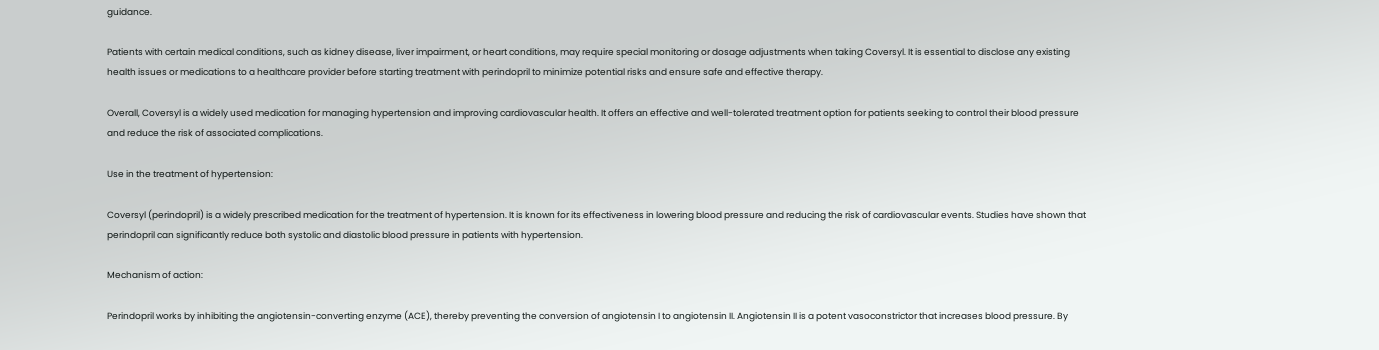guidance.

Patients with certain medical conditions, such as kidney disease, liver impairment, or heart conditions, may require special monitoring or dosage adjustments when taking Coversyl. It is essential to disclose any existing health issues or medications to a healthcare provider before starting treatment with perindopril to minimize potential risks and ensure safe and effective therapy.

Overall, Coversyl is a widely used medication for managing hypertension and improving cardiovascular health. It offers an effective and well-tolerated treatment option for patients seeking to control their blood pressure and reduce the risk of associated complications.

Use in the treatment of hypertension:

Coversyl (perindopril) is a widely prescribed medication for the treatment of hypertension. It is known for its effectiveness in lowering blood pressure and reducing the risk of cardiovascular events. Studies have shown that perindopril can significantly reduce both systolic and diastolic blood pressure in patients with hypertension.

Mechanism of action:

Perindopril works by inhibiting the angiotensin-converting enzyme (ACE), thereby preventing the conversion of angiotensin I to angiotensin II. Angiotensin II is a potent vasoconstrictor that increases blood pressure. By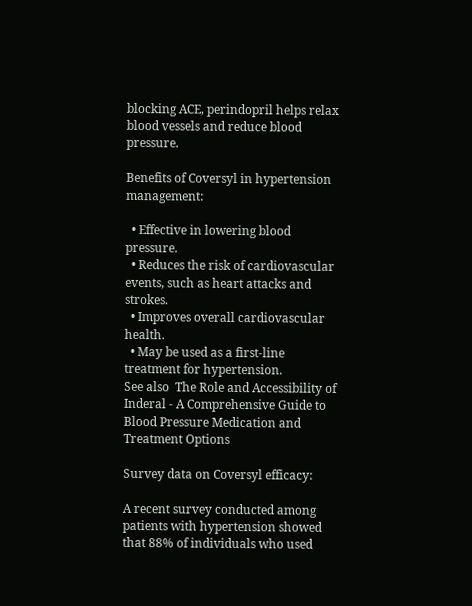blocking ACE, perindopril helps relax blood vessels and reduce blood pressure.

Benefits of Coversyl in hypertension management:

  • Effective in lowering blood pressure.
  • Reduces the risk of cardiovascular events, such as heart attacks and strokes.
  • Improves overall cardiovascular health.
  • May be used as a first-line treatment for hypertension.
See also  The Role and Accessibility of Inderal - A Comprehensive Guide to Blood Pressure Medication and Treatment Options

Survey data on Coversyl efficacy:

A recent survey conducted among patients with hypertension showed that 88% of individuals who used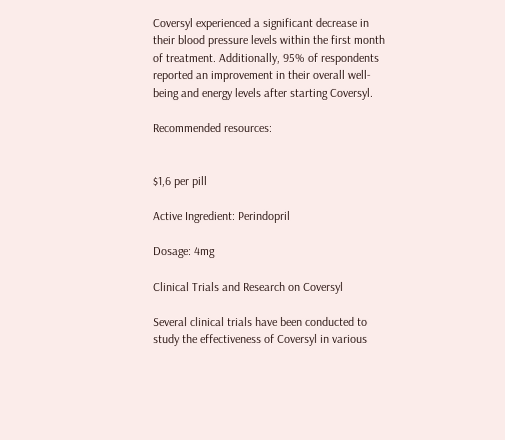Coversyl experienced a significant decrease in their blood pressure levels within the first month of treatment. Additionally, 95% of respondents reported an improvement in their overall well-being and energy levels after starting Coversyl.

Recommended resources:


$1,6 per pill

Active Ingredient: Perindopril

Dosage: 4mg

Clinical Trials and Research on Coversyl

Several clinical trials have been conducted to study the effectiveness of Coversyl in various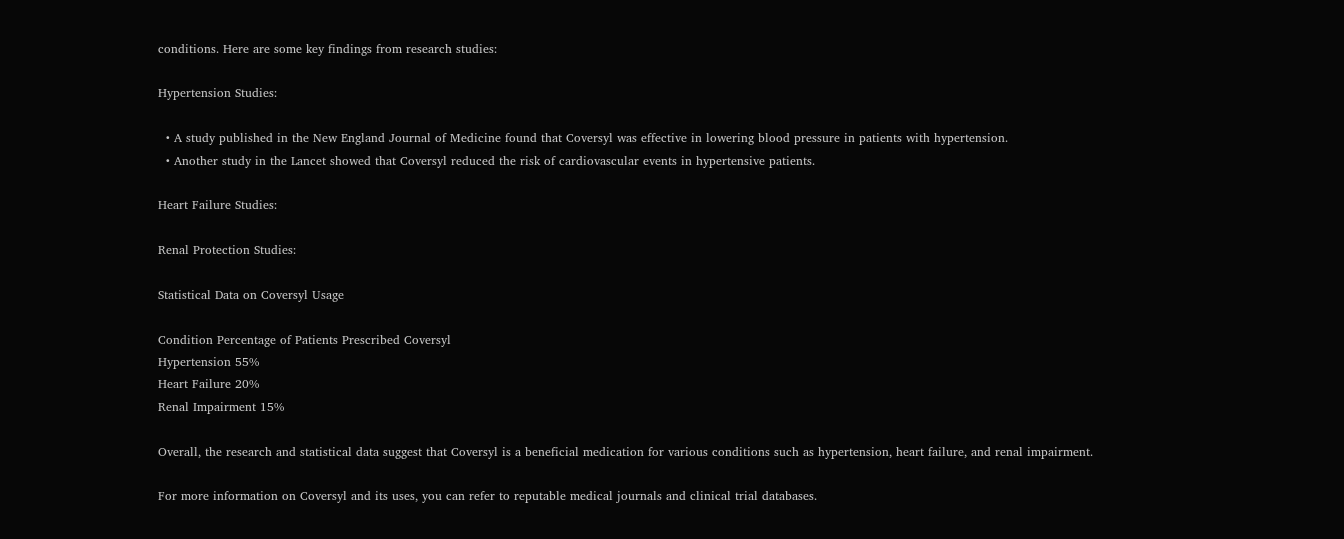conditions. Here are some key findings from research studies:

Hypertension Studies:

  • A study published in the New England Journal of Medicine found that Coversyl was effective in lowering blood pressure in patients with hypertension.
  • Another study in the Lancet showed that Coversyl reduced the risk of cardiovascular events in hypertensive patients.

Heart Failure Studies:

Renal Protection Studies:

Statistical Data on Coversyl Usage

Condition Percentage of Patients Prescribed Coversyl
Hypertension 55%
Heart Failure 20%
Renal Impairment 15%

Overall, the research and statistical data suggest that Coversyl is a beneficial medication for various conditions such as hypertension, heart failure, and renal impairment.

For more information on Coversyl and its uses, you can refer to reputable medical journals and clinical trial databases.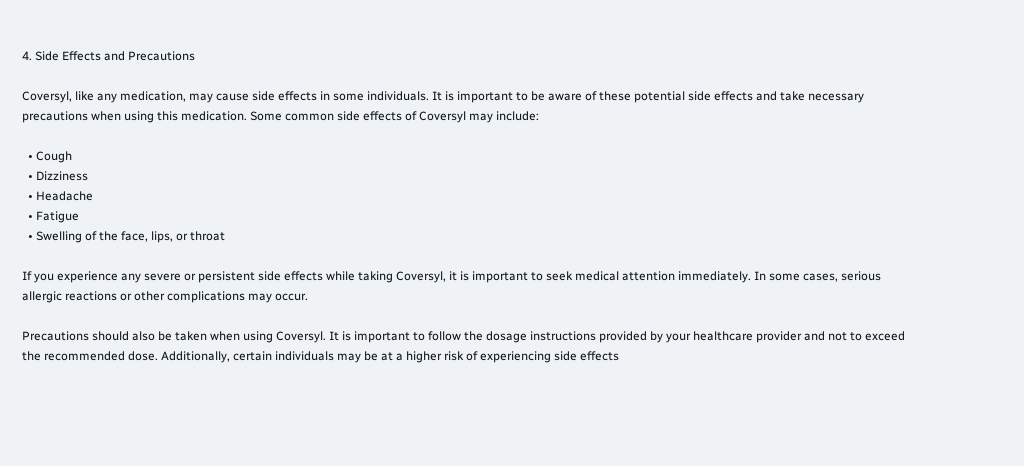4. Side Effects and Precautions

Coversyl, like any medication, may cause side effects in some individuals. It is important to be aware of these potential side effects and take necessary precautions when using this medication. Some common side effects of Coversyl may include:

  • Cough
  • Dizziness
  • Headache
  • Fatigue
  • Swelling of the face, lips, or throat

If you experience any severe or persistent side effects while taking Coversyl, it is important to seek medical attention immediately. In some cases, serious allergic reactions or other complications may occur.

Precautions should also be taken when using Coversyl. It is important to follow the dosage instructions provided by your healthcare provider and not to exceed the recommended dose. Additionally, certain individuals may be at a higher risk of experiencing side effects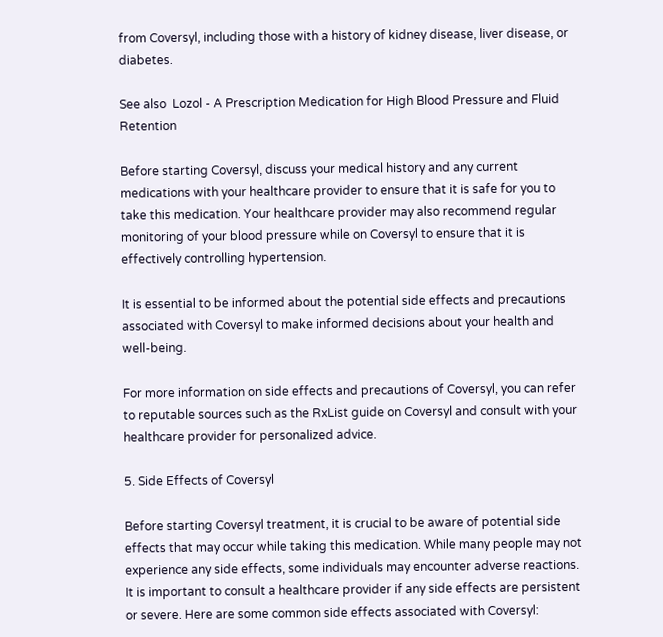from Coversyl, including those with a history of kidney disease, liver disease, or diabetes.

See also  Lozol - A Prescription Medication for High Blood Pressure and Fluid Retention

Before starting Coversyl, discuss your medical history and any current medications with your healthcare provider to ensure that it is safe for you to take this medication. Your healthcare provider may also recommend regular monitoring of your blood pressure while on Coversyl to ensure that it is effectively controlling hypertension.

It is essential to be informed about the potential side effects and precautions associated with Coversyl to make informed decisions about your health and well-being.

For more information on side effects and precautions of Coversyl, you can refer to reputable sources such as the RxList guide on Coversyl and consult with your healthcare provider for personalized advice.

5. Side Effects of Coversyl

Before starting Coversyl treatment, it is crucial to be aware of potential side effects that may occur while taking this medication. While many people may not experience any side effects, some individuals may encounter adverse reactions. It is important to consult a healthcare provider if any side effects are persistent or severe. Here are some common side effects associated with Coversyl: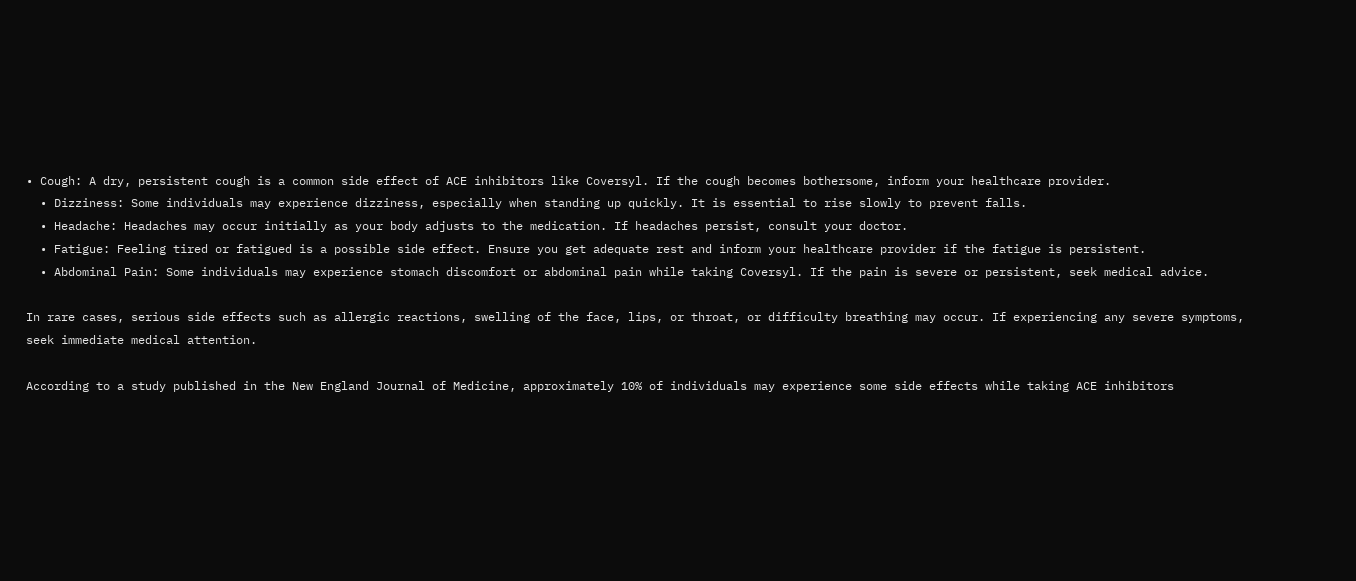• Cough: A dry, persistent cough is a common side effect of ACE inhibitors like Coversyl. If the cough becomes bothersome, inform your healthcare provider.
  • Dizziness: Some individuals may experience dizziness, especially when standing up quickly. It is essential to rise slowly to prevent falls.
  • Headache: Headaches may occur initially as your body adjusts to the medication. If headaches persist, consult your doctor.
  • Fatigue: Feeling tired or fatigued is a possible side effect. Ensure you get adequate rest and inform your healthcare provider if the fatigue is persistent.
  • Abdominal Pain: Some individuals may experience stomach discomfort or abdominal pain while taking Coversyl. If the pain is severe or persistent, seek medical advice.

In rare cases, serious side effects such as allergic reactions, swelling of the face, lips, or throat, or difficulty breathing may occur. If experiencing any severe symptoms, seek immediate medical attention.

According to a study published in the New England Journal of Medicine, approximately 10% of individuals may experience some side effects while taking ACE inhibitors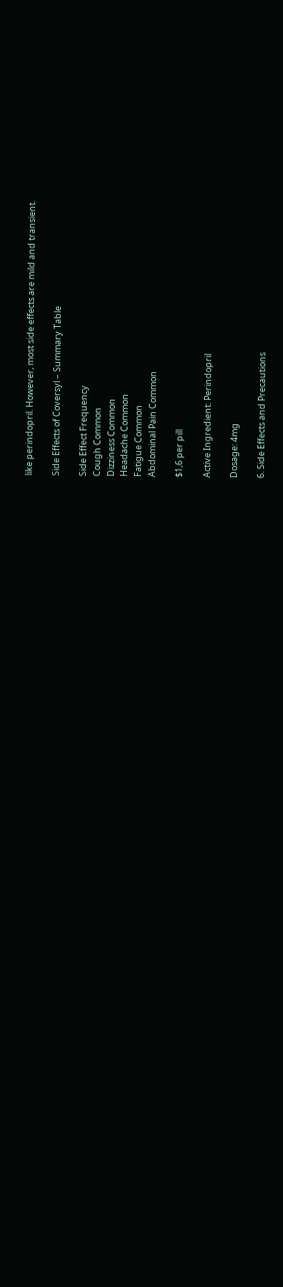like perindopril. However, most side effects are mild and transient.

Side Effects of Coversyl – Summary Table

Side Effect Frequency
Cough Common
Dizziness Common
Headache Common
Fatigue Common
Abdominal Pain Common

$1,6 per pill

Active Ingredient: Perindopril

Dosage: 4mg

6. Side Effects and Precautions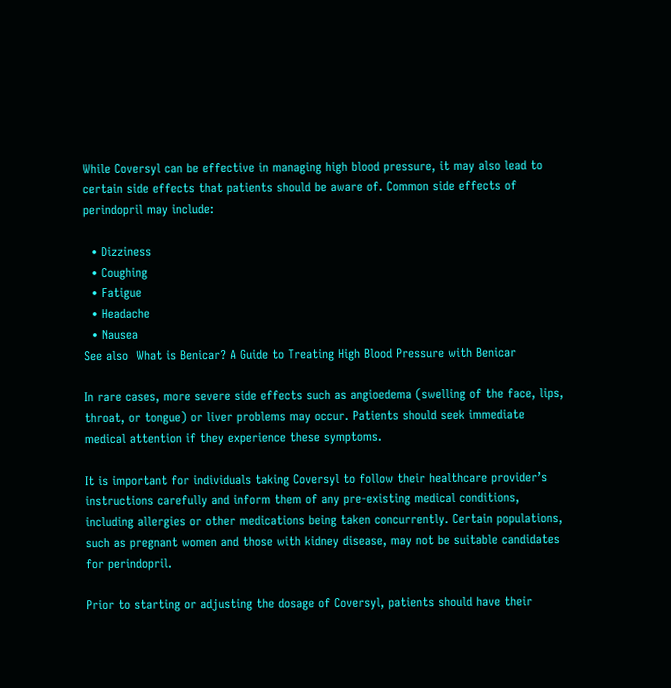While Coversyl can be effective in managing high blood pressure, it may also lead to certain side effects that patients should be aware of. Common side effects of perindopril may include:

  • Dizziness
  • Coughing
  • Fatigue
  • Headache
  • Nausea
See also  What is Benicar? A Guide to Treating High Blood Pressure with Benicar

In rare cases, more severe side effects such as angioedema (swelling of the face, lips, throat, or tongue) or liver problems may occur. Patients should seek immediate medical attention if they experience these symptoms.

It is important for individuals taking Coversyl to follow their healthcare provider’s instructions carefully and inform them of any pre-existing medical conditions, including allergies or other medications being taken concurrently. Certain populations, such as pregnant women and those with kidney disease, may not be suitable candidates for perindopril.

Prior to starting or adjusting the dosage of Coversyl, patients should have their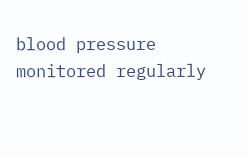blood pressure monitored regularly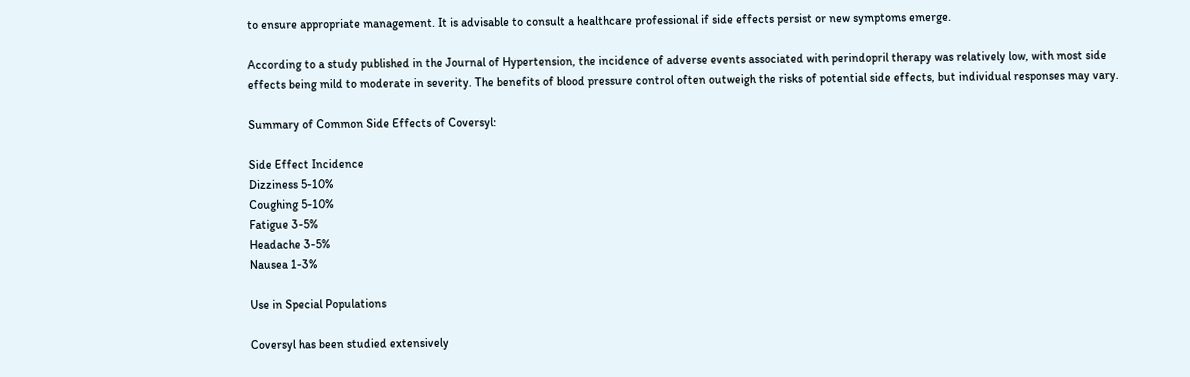to ensure appropriate management. It is advisable to consult a healthcare professional if side effects persist or new symptoms emerge.

According to a study published in the Journal of Hypertension, the incidence of adverse events associated with perindopril therapy was relatively low, with most side effects being mild to moderate in severity. The benefits of blood pressure control often outweigh the risks of potential side effects, but individual responses may vary.

Summary of Common Side Effects of Coversyl:

Side Effect Incidence
Dizziness 5-10%
Coughing 5-10%
Fatigue 3-5%
Headache 3-5%
Nausea 1-3%

Use in Special Populations

Coversyl has been studied extensively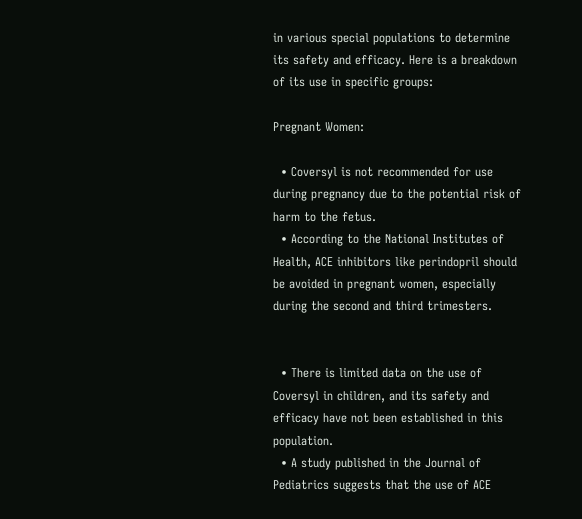in various special populations to determine its safety and efficacy. Here is a breakdown of its use in specific groups:

Pregnant Women:

  • Coversyl is not recommended for use during pregnancy due to the potential risk of harm to the fetus.
  • According to the National Institutes of Health, ACE inhibitors like perindopril should be avoided in pregnant women, especially during the second and third trimesters.


  • There is limited data on the use of Coversyl in children, and its safety and efficacy have not been established in this population.
  • A study published in the Journal of Pediatrics suggests that the use of ACE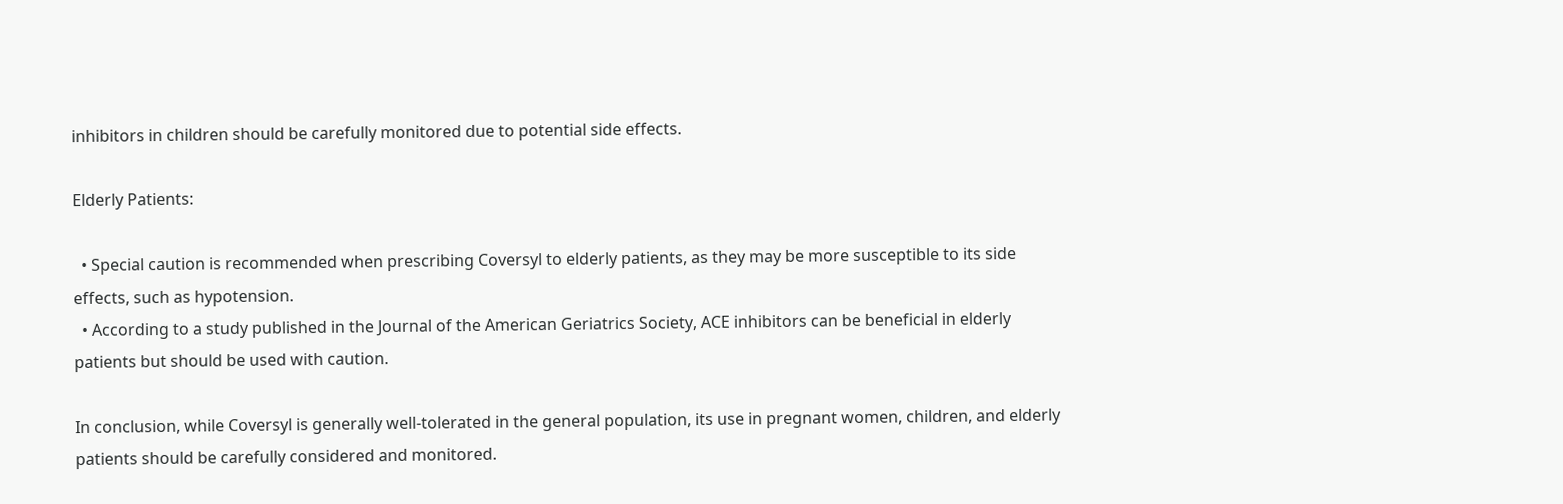inhibitors in children should be carefully monitored due to potential side effects.

Elderly Patients:

  • Special caution is recommended when prescribing Coversyl to elderly patients, as they may be more susceptible to its side effects, such as hypotension.
  • According to a study published in the Journal of the American Geriatrics Society, ACE inhibitors can be beneficial in elderly patients but should be used with caution.

In conclusion, while Coversyl is generally well-tolerated in the general population, its use in pregnant women, children, and elderly patients should be carefully considered and monitored.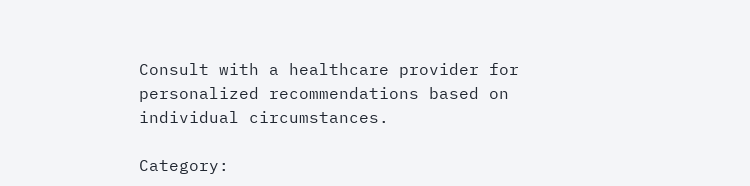Consult with a healthcare provider for personalized recommendations based on individual circumstances.

Category: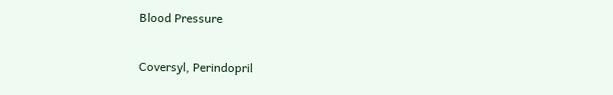Blood Pressure

Coversyl, Perindopril